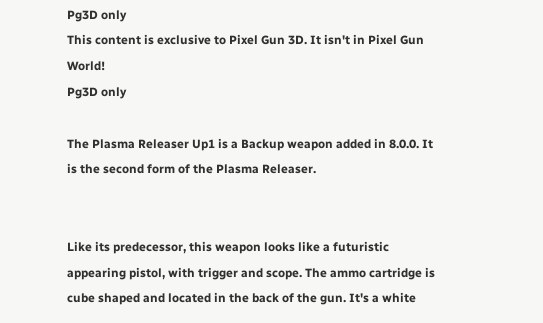Pg3D only
This content is exclusive to Pixel Gun 3D. It isn't in Pixel Gun World!
Pg3D only

The Plasma Releaser Up1 is a Backup weapon added in 8.0.0. It is the second form of the Plasma Releaser.


Like its predecessor, this weapon looks like a futuristic appearing pistol, with trigger and scope. The ammo cartridge is cube shaped and located in the back of the gun. It's a white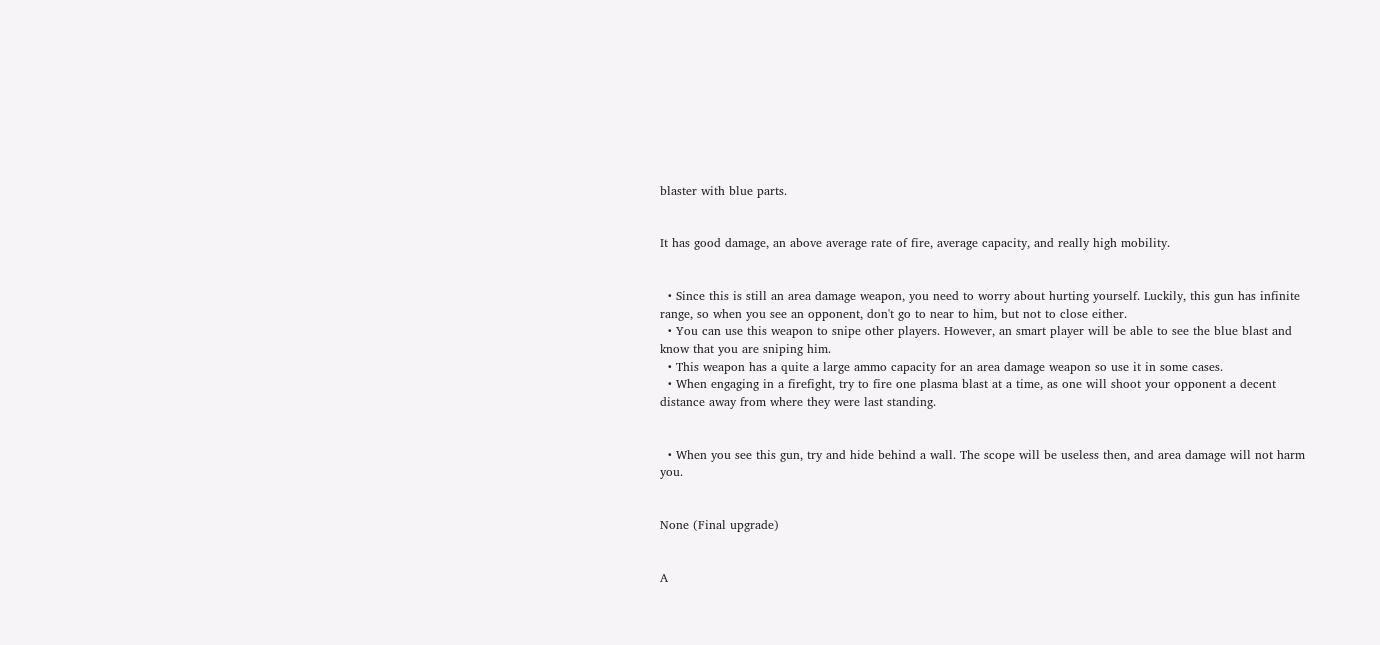blaster with blue parts.


It has good damage, an above average rate of fire, average capacity, and really high mobility.


  • Since this is still an area damage weapon, you need to worry about hurting yourself. Luckily, this gun has infinite range, so when you see an opponent, don't go to near to him, but not to close either.
  • You can use this weapon to snipe other players. However, an smart player will be able to see the blue blast and know that you are sniping him.
  • This weapon has a quite a large ammo capacity for an area damage weapon so use it in some cases.
  • When engaging in a firefight, try to fire one plasma blast at a time, as one will shoot your opponent a decent distance away from where they were last standing.


  • When you see this gun, try and hide behind a wall. The scope will be useless then, and area damage will not harm you.


None (Final upgrade)


A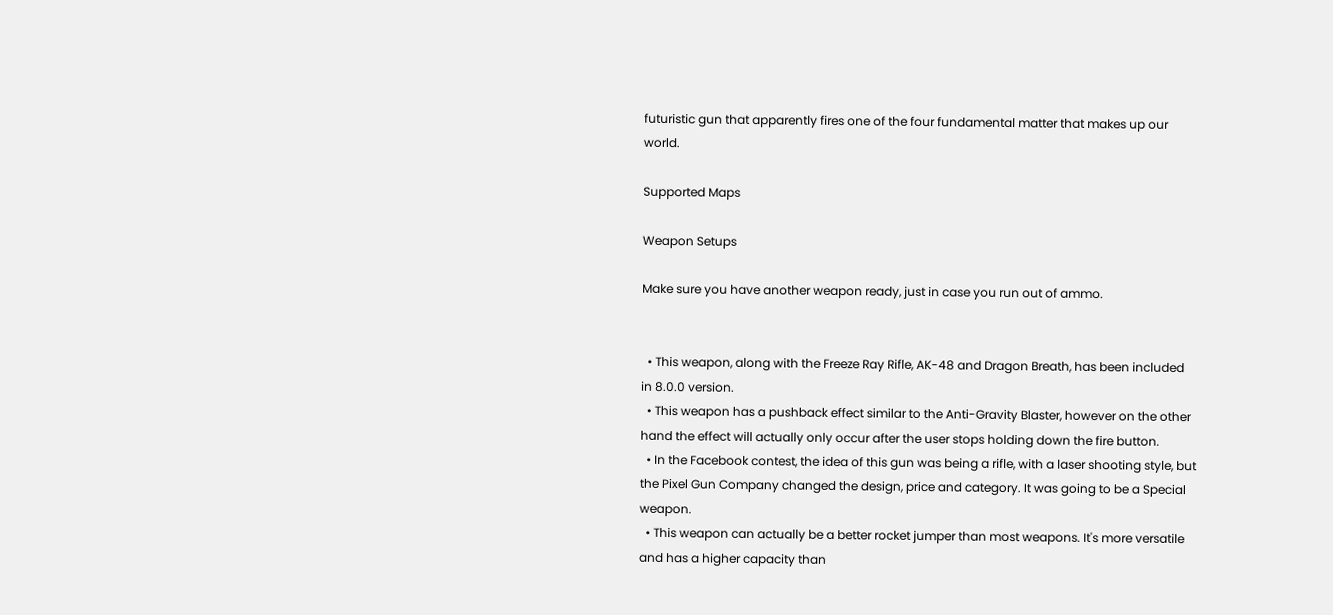futuristic gun that apparently fires one of the four fundamental matter that makes up our world.

Supported Maps

Weapon Setups

Make sure you have another weapon ready, just in case you run out of ammo.


  • This weapon, along with the Freeze Ray Rifle, AK-48 and Dragon Breath, has been included in 8.0.0 version.
  • This weapon has a pushback effect similar to the Anti-Gravity Blaster, however on the other hand the effect will actually only occur after the user stops holding down the fire button.
  • In the Facebook contest, the idea of this gun was being a rifle, with a laser shooting style, but the Pixel Gun Company changed the design, price and category. It was going to be a Special weapon.
  • This weapon can actually be a better rocket jumper than most weapons. It's more versatile and has a higher capacity than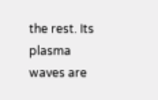the rest. Its plasma waves are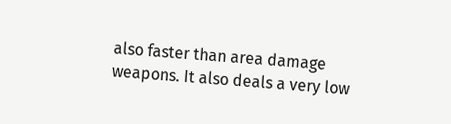also faster than area damage weapons. It also deals a very low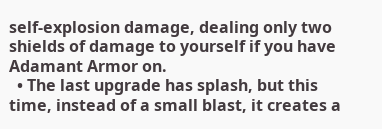self-explosion damage, dealing only two shields of damage to yourself if you have Adamant Armor on.
  • The last upgrade has splash, but this time, instead of a small blast, it creates a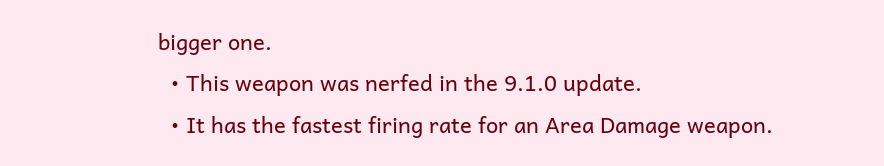bigger one.
  • This weapon was nerfed in the 9.1.0 update.
  • It has the fastest firing rate for an Area Damage weapon.